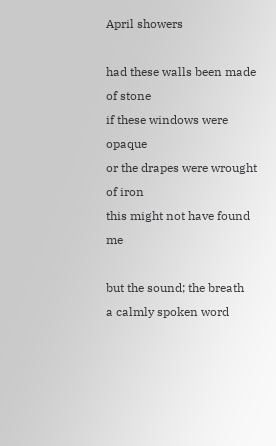April showers

had these walls been made of stone
if these windows were opaque
or the drapes were wrought of iron
this might not have found me

but the sound; the breath
a calmly spoken word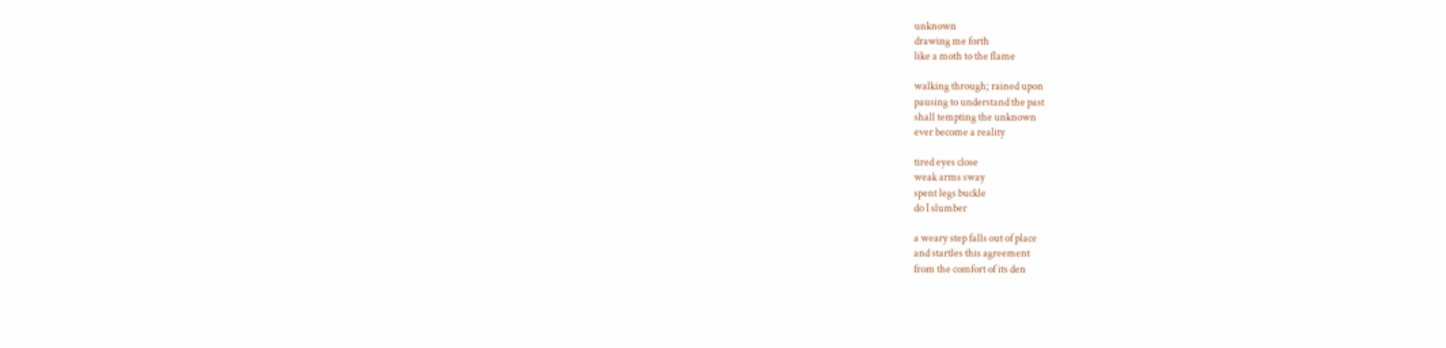unknown
drawing me forth
like a moth to the flame

walking through; rained upon
pausing to understand the past
shall tempting the unknown
ever become a reality

tired eyes close
weak arms sway
spent legs buckle
do I slumber

a weary step falls out of place
and startles this agreement
from the comfort of its den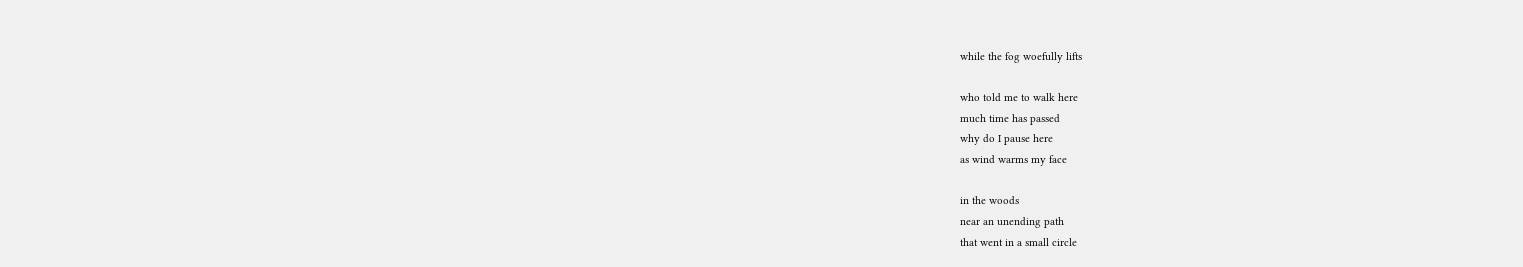while the fog woefully lifts

who told me to walk here
much time has passed
why do I pause here
as wind warms my face

in the woods
near an unending path
that went in a small circle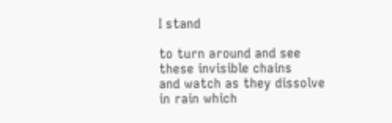I stand

to turn around and see
these invisible chains
and watch as they dissolve
in rain which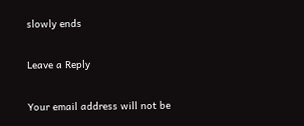slowly ends

Leave a Reply

Your email address will not be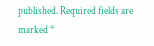published. Required fields are marked *